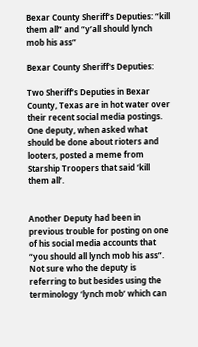Bexar County Sheriff’s Deputies: “kill them all” and “y’all should lynch mob his ass”

Bexar County Sheriff's Deputies:

Two Sheriff’s Deputies in Bexar County, Texas are in hot water over their recent social media postings. One deputy, when asked what should be done about rioters and looters, posted a meme from Starship Troopers that said ‘kill them all’.


Another Deputy had been in previous trouble for posting on one of his social media accounts that “you should all lynch mob his ass”. Not sure who the deputy is referring to but besides using the terminology ‘lynch mob’ which can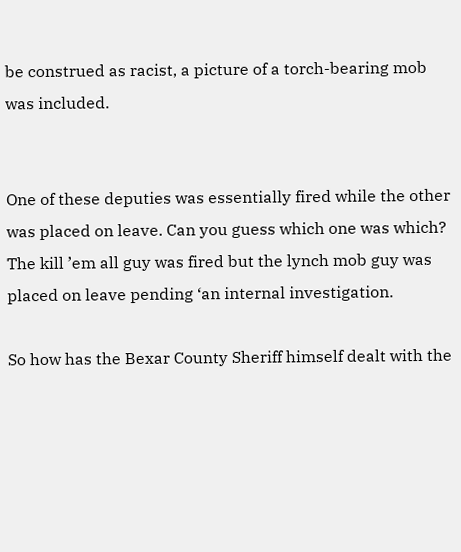be construed as racist, a picture of a torch-bearing mob was included.


One of these deputies was essentially fired while the other was placed on leave. Can you guess which one was which? The kill ’em all guy was fired but the lynch mob guy was placed on leave pending ‘an internal investigation.

So how has the Bexar County Sheriff himself dealt with the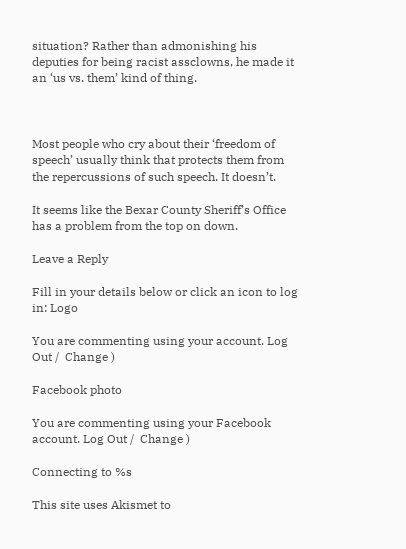situation? Rather than admonishing his deputies for being racist assclowns, he made it an ‘us vs. them’ kind of thing.



Most people who cry about their ‘freedom of speech’ usually think that protects them from the repercussions of such speech. It doesn’t.

It seems like the Bexar County Sheriff’s Office has a problem from the top on down.

Leave a Reply

Fill in your details below or click an icon to log in: Logo

You are commenting using your account. Log Out /  Change )

Facebook photo

You are commenting using your Facebook account. Log Out /  Change )

Connecting to %s

This site uses Akismet to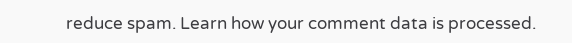reduce spam. Learn how your comment data is processed.